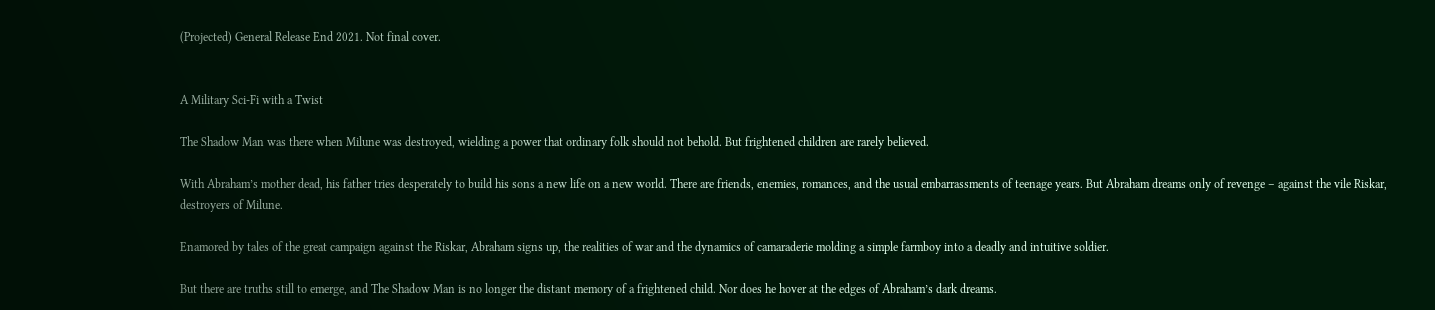(Projected) General Release End 2021. Not final cover.


A Military Sci-Fi with a Twist

The Shadow Man was there when Milune was destroyed, wielding a power that ordinary folk should not behold. But frightened children are rarely believed.

With Abraham’s mother dead, his father tries desperately to build his sons a new life on a new world. There are friends, enemies, romances, and the usual embarrassments of teenage years. But Abraham dreams only of revenge – against the vile Riskar, destroyers of Milune.

Enamored by tales of the great campaign against the Riskar, Abraham signs up, the realities of war and the dynamics of camaraderie molding a simple farmboy into a deadly and intuitive soldier.

But there are truths still to emerge, and The Shadow Man is no longer the distant memory of a frightened child. Nor does he hover at the edges of Abraham’s dark dreams.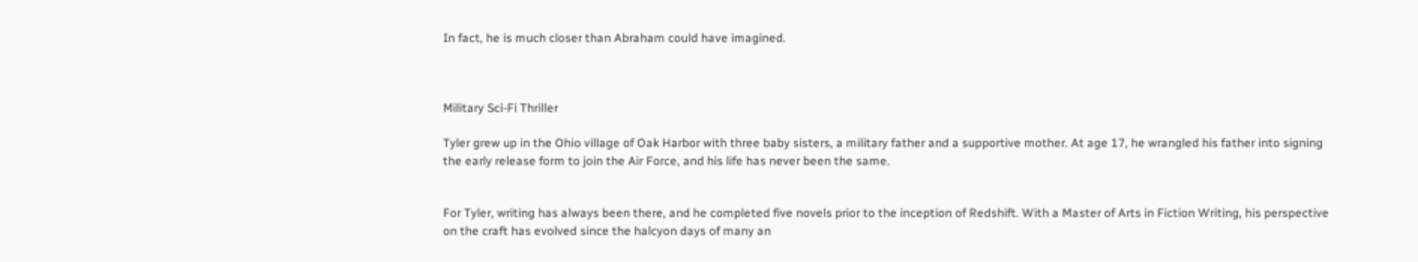In fact, he is much closer than Abraham could have imagined.



Military Sci-Fi Thriller

Tyler grew up in the Ohio village of Oak Harbor with three baby sisters, a military father and a supportive mother. At age 17, he wrangled his father into signing the early release form to join the Air Force, and his life has never been the same.


For Tyler, writing has always been there, and he completed five novels prior to the inception of Redshift. With a Master of Arts in Fiction Writing, his perspective on the craft has evolved since the halcyon days of many an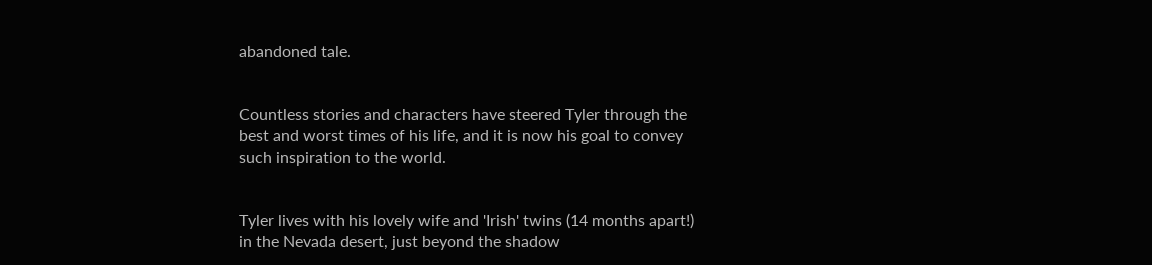abandoned tale.


Countless stories and characters have steered Tyler through the best and worst times of his life, and it is now his goal to convey such inspiration to the world.


Tyler lives with his lovely wife and 'Irish' twins (14 months apart!) in the Nevada desert, just beyond the shadow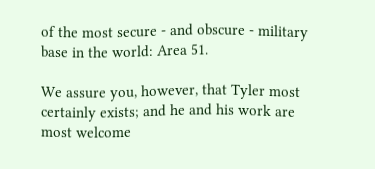of the most secure - and obscure - military base in the world: Area 51.

We assure you, however, that Tyler most certainly exists; and he and his work are most welcome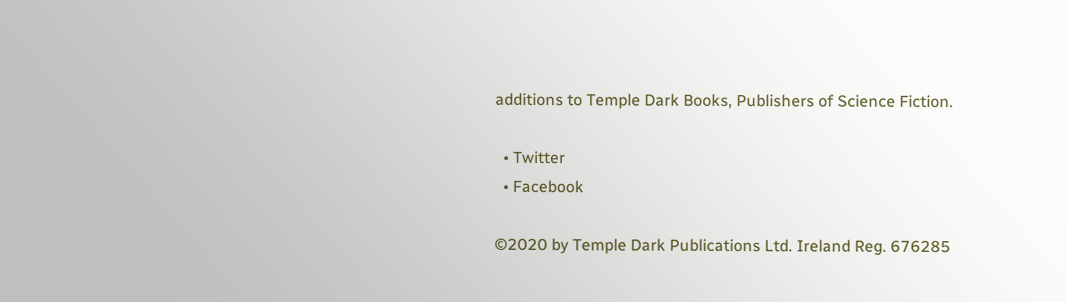additions to Temple Dark Books, Publishers of Science Fiction.

  • Twitter
  • Facebook

©2020 by Temple Dark Publications Ltd. Ireland Reg. 676285